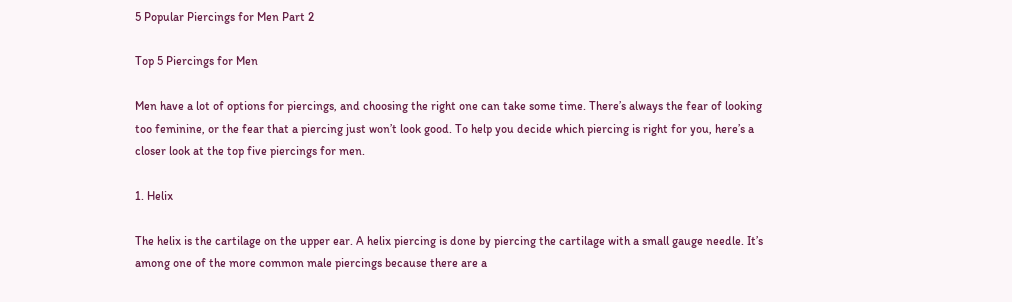5 Popular Piercings for Men Part 2

Top 5 Piercings for Men

Men have a lot of options for piercings, and choosing the right one can take some time. There’s always the fear of looking too feminine, or the fear that a piercing just won’t look good. To help you decide which piercing is right for you, here’s a closer look at the top five piercings for men.

1. Helix

The helix is the cartilage on the upper ear. A helix piercing is done by piercing the cartilage with a small gauge needle. It’s among one of the more common male piercings because there are a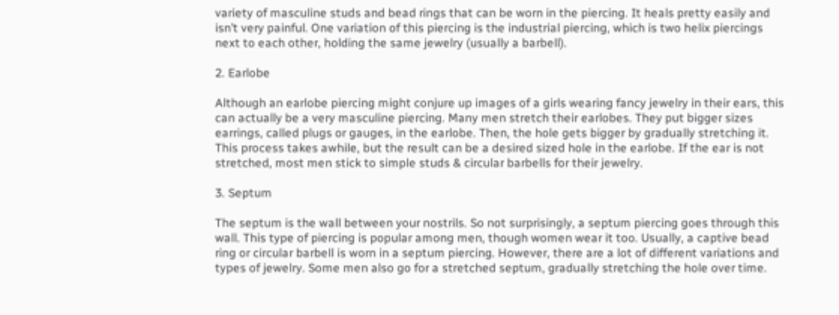variety of masculine studs and bead rings that can be worn in the piercing. It heals pretty easily and isn’t very painful. One variation of this piercing is the industrial piercing, which is two helix piercings next to each other, holding the same jewelry (usually a barbell).

2. Earlobe

Although an earlobe piercing might conjure up images of a girls wearing fancy jewelry in their ears, this can actually be a very masculine piercing. Many men stretch their earlobes. They put bigger sizes earrings, called plugs or gauges, in the earlobe. Then, the hole gets bigger by gradually stretching it. This process takes awhile, but the result can be a desired sized hole in the earlobe. If the ear is not stretched, most men stick to simple studs & circular barbells for their jewelry.

3. Septum

The septum is the wall between your nostrils. So not surprisingly, a septum piercing goes through this wall. This type of piercing is popular among men, though women wear it too. Usually, a captive bead ring or circular barbell is worn in a septum piercing. However, there are a lot of different variations and types of jewelry. Some men also go for a stretched septum, gradually stretching the hole over time.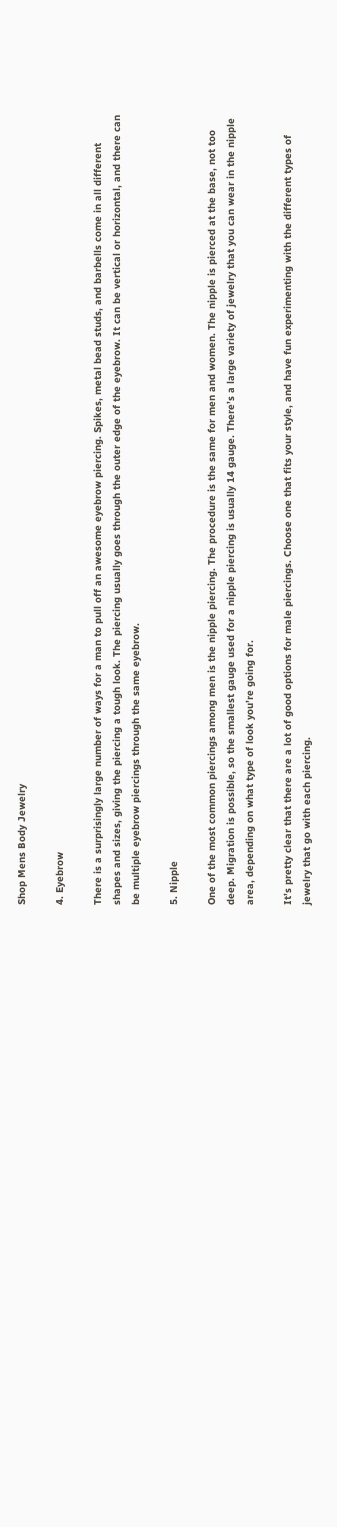Shop Mens Body Jewelry

4. Eyebrow

There is a surprisingly large number of ways for a man to pull off an awesome eyebrow piercing. Spikes, metal bead studs, and barbells come in all different shapes and sizes, giving the piercing a tough look. The piercing usually goes through the outer edge of the eyebrow. It can be vertical or horizontal, and there can be multiple eyebrow piercings through the same eyebrow.

5. Nipple

One of the most common piercings among men is the nipple piercing. The procedure is the same for men and women. The nipple is pierced at the base, not too deep. Migration is possible, so the smallest gauge used for a nipple piercing is usually 14 gauge. There’s a large variety of jewelry that you can wear in the nipple area, depending on what type of look you’re going for.

It’s pretty clear that there are a lot of good options for male piercings. Choose one that fits your style, and have fun experimenting with the different types of jewelry that go with each piercing.